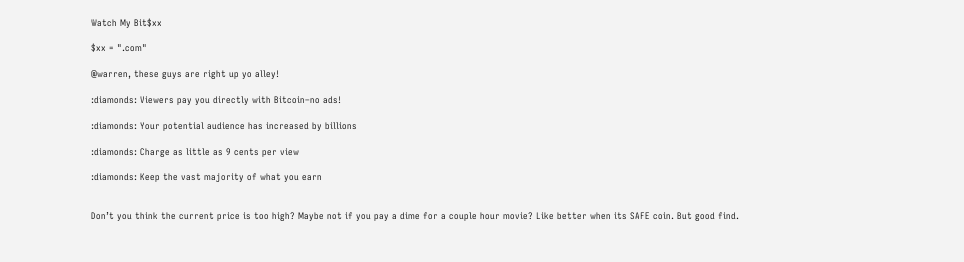Watch My Bit$xx

$xx = ".com"

@warren, these guys are right up yo alley!

:diamonds: Viewers pay you directly with Bitcoin–no ads!

:diamonds: Your potential audience has increased by billions

:diamonds: Charge as little as 9 cents per view

:diamonds: Keep the vast majority of what you earn


Don’t you think the current price is too high? Maybe not if you pay a dime for a couple hour movie? Like better when its SAFE coin. But good find.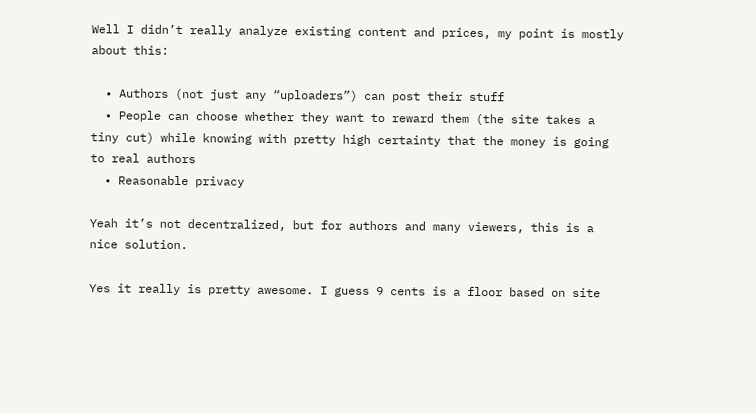Well I didn’t really analyze existing content and prices, my point is mostly about this:

  • Authors (not just any “uploaders”) can post their stuff
  • People can choose whether they want to reward them (the site takes a tiny cut) while knowing with pretty high certainty that the money is going to real authors
  • Reasonable privacy

Yeah it’s not decentralized, but for authors and many viewers, this is a nice solution.

Yes it really is pretty awesome. I guess 9 cents is a floor based on site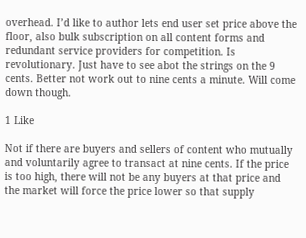overhead. I’d like to author lets end user set price above the floor, also bulk subscription on all content forms and redundant service providers for competition. Is revolutionary. Just have to see abot the strings on the 9 cents. Better not work out to nine cents a minute. Will come down though.

1 Like

Not if there are buyers and sellers of content who mutually and voluntarily agree to transact at nine cents. If the price is too high, there will not be any buyers at that price and the market will force the price lower so that supply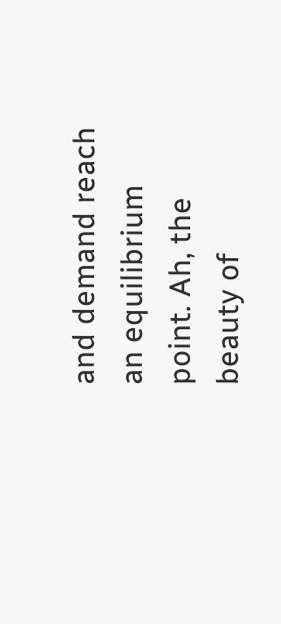and demand reach an equilibrium point. Ah, the beauty of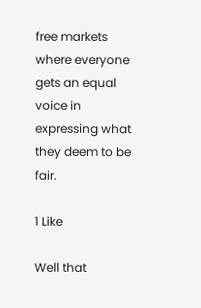free markets where everyone gets an equal voice in expressing what they deem to be fair.

1 Like

Well that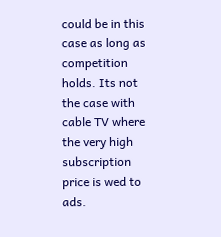could be in this case as long as competition holds. Its not the case with cable TV where the very high subscription price is wed to ads.